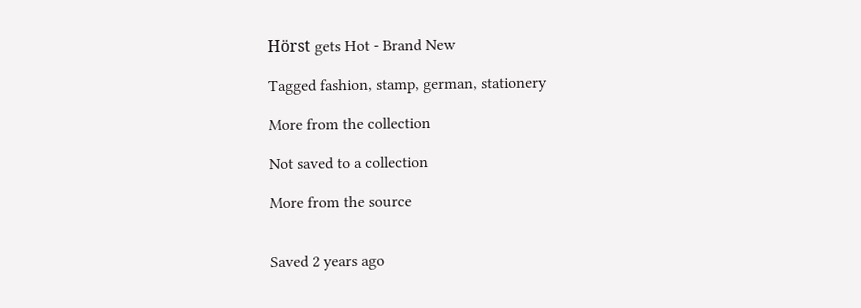Hörst gets Hot - Brand New

Tagged fashion, stamp, german, stationery

More from the collection

Not saved to a collection

More from the source


Saved 2 years ago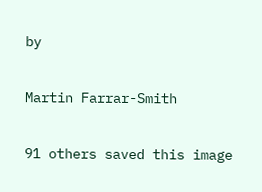by

Martin Farrar-Smith

91 others saved this image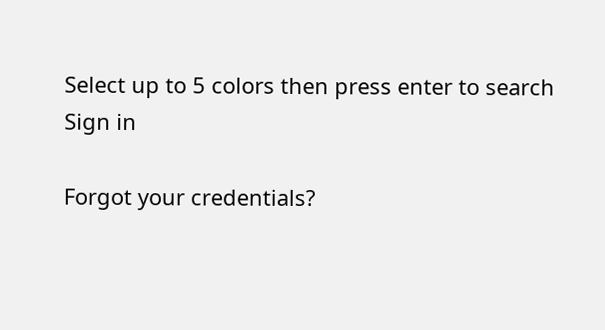Select up to 5 colors then press enter to search
Sign in

Forgot your credentials?